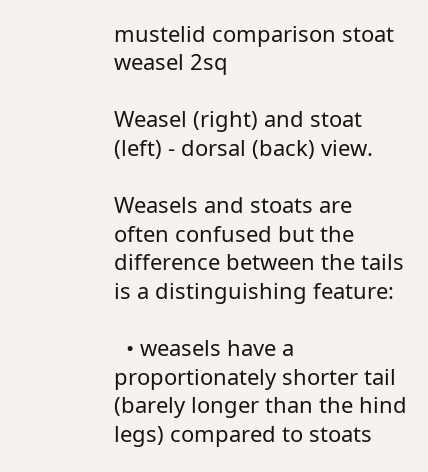mustelid comparison stoat weasel 2sq

Weasel (right) and stoat (left) - dorsal (back) view.

Weasels and stoats are often confused but the difference between the tails is a distinguishing feature:

  • weasels have a proportionately shorter tail (barely longer than the hind legs) compared to stoats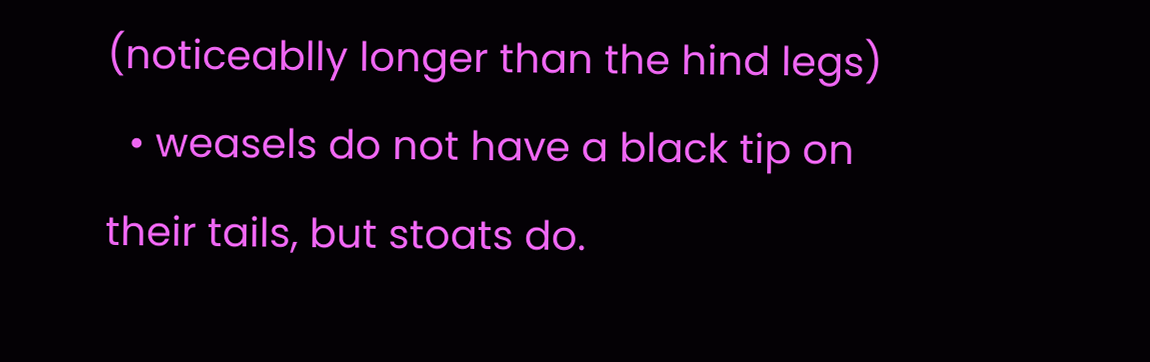(noticeablly longer than the hind legs)
  • weasels do not have a black tip on their tails, but stoats do.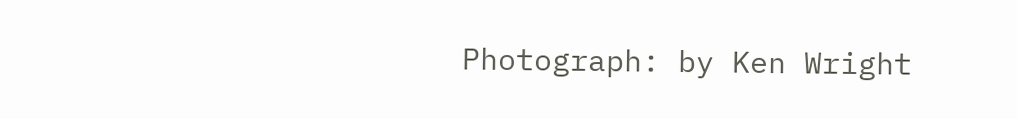Photograph: by Ken Wright